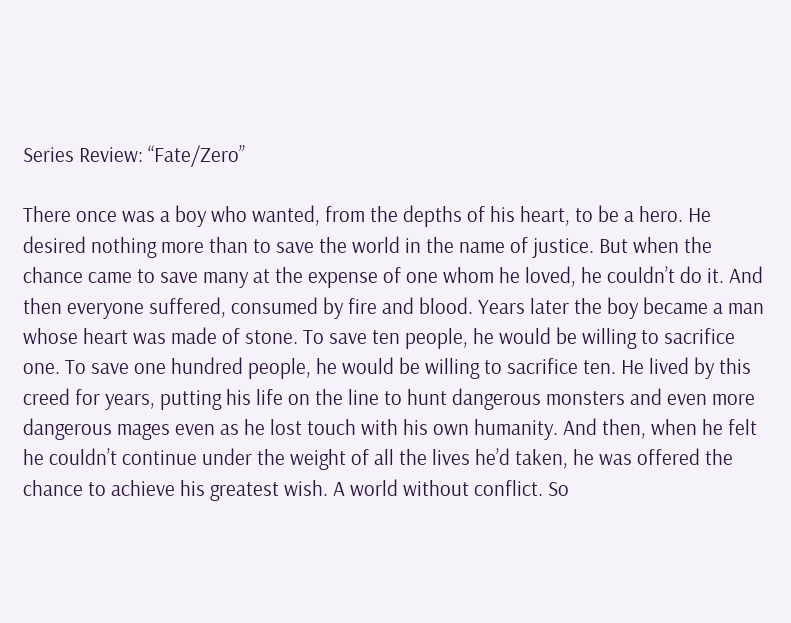Series Review: “Fate/Zero”

There once was a boy who wanted, from the depths of his heart, to be a hero. He desired nothing more than to save the world in the name of justice. But when the chance came to save many at the expense of one whom he loved, he couldn’t do it. And then everyone suffered, consumed by fire and blood. Years later the boy became a man whose heart was made of stone. To save ten people, he would be willing to sacrifice one. To save one hundred people, he would be willing to sacrifice ten. He lived by this creed for years, putting his life on the line to hunt dangerous monsters and even more dangerous mages even as he lost touch with his own humanity. And then, when he felt he couldn’t continue under the weight of all the lives he’d taken, he was offered the chance to achieve his greatest wish. A world without conflict. So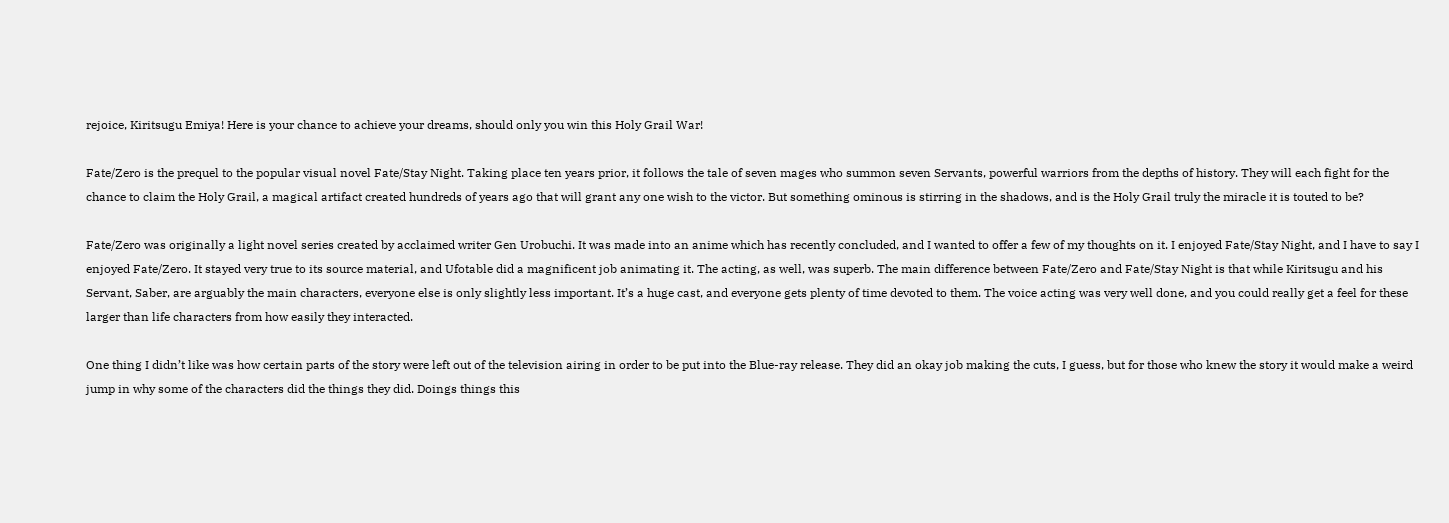rejoice, Kiritsugu Emiya! Here is your chance to achieve your dreams, should only you win this Holy Grail War!

Fate/Zero is the prequel to the popular visual novel Fate/Stay Night. Taking place ten years prior, it follows the tale of seven mages who summon seven Servants, powerful warriors from the depths of history. They will each fight for the chance to claim the Holy Grail, a magical artifact created hundreds of years ago that will grant any one wish to the victor. But something ominous is stirring in the shadows, and is the Holy Grail truly the miracle it is touted to be?

Fate/Zero was originally a light novel series created by acclaimed writer Gen Urobuchi. It was made into an anime which has recently concluded, and I wanted to offer a few of my thoughts on it. I enjoyed Fate/Stay Night, and I have to say I enjoyed Fate/Zero. It stayed very true to its source material, and Ufotable did a magnificent job animating it. The acting, as well, was superb. The main difference between Fate/Zero and Fate/Stay Night is that while Kiritsugu and his Servant, Saber, are arguably the main characters, everyone else is only slightly less important. It’s a huge cast, and everyone gets plenty of time devoted to them. The voice acting was very well done, and you could really get a feel for these larger than life characters from how easily they interacted.

One thing I didn’t like was how certain parts of the story were left out of the television airing in order to be put into the Blue-ray release. They did an okay job making the cuts, I guess, but for those who knew the story it would make a weird jump in why some of the characters did the things they did. Doings things this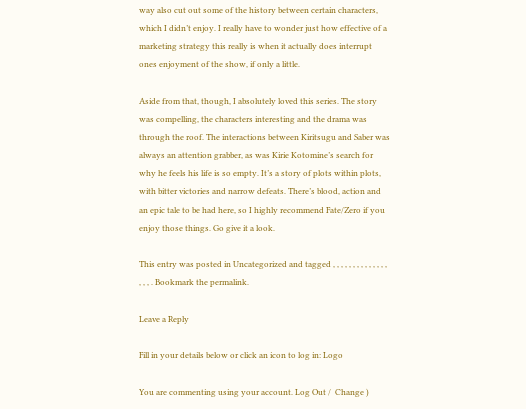way also cut out some of the history between certain characters, which I didn’t enjoy. I really have to wonder just how effective of a marketing strategy this really is when it actually does interrupt ones enjoyment of the show, if only a little.

Aside from that, though, I absolutely loved this series. The story was compelling, the characters interesting and the drama was through the roof. The interactions between Kiritsugu and Saber was always an attention grabber, as was Kirie Kotomine’s search for why he feels his life is so empty. It’s a story of plots within plots, with bitter victories and narrow defeats. There’s blood, action and an epic tale to be had here, so I highly recommend Fate/Zero if you enjoy those things. Go give it a look.

This entry was posted in Uncategorized and tagged , , , , , , , , , , , , , , , , , . Bookmark the permalink.

Leave a Reply

Fill in your details below or click an icon to log in: Logo

You are commenting using your account. Log Out /  Change )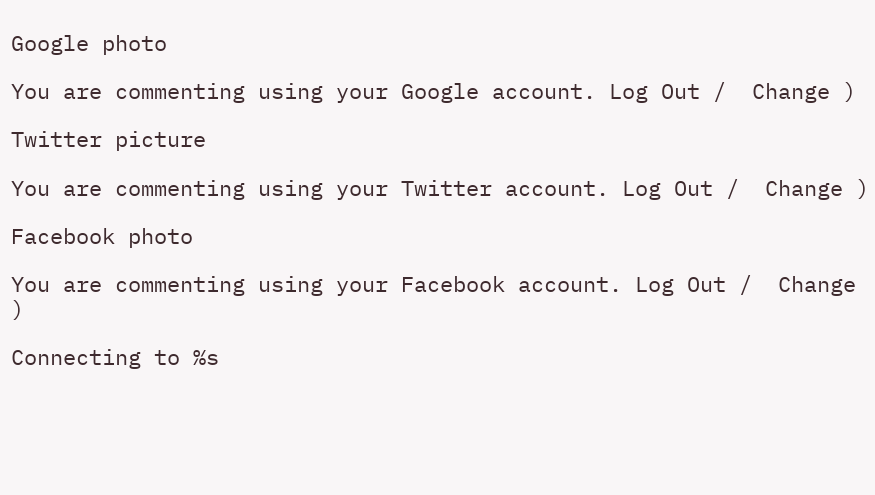Google photo

You are commenting using your Google account. Log Out /  Change )

Twitter picture

You are commenting using your Twitter account. Log Out /  Change )

Facebook photo

You are commenting using your Facebook account. Log Out /  Change )

Connecting to %s